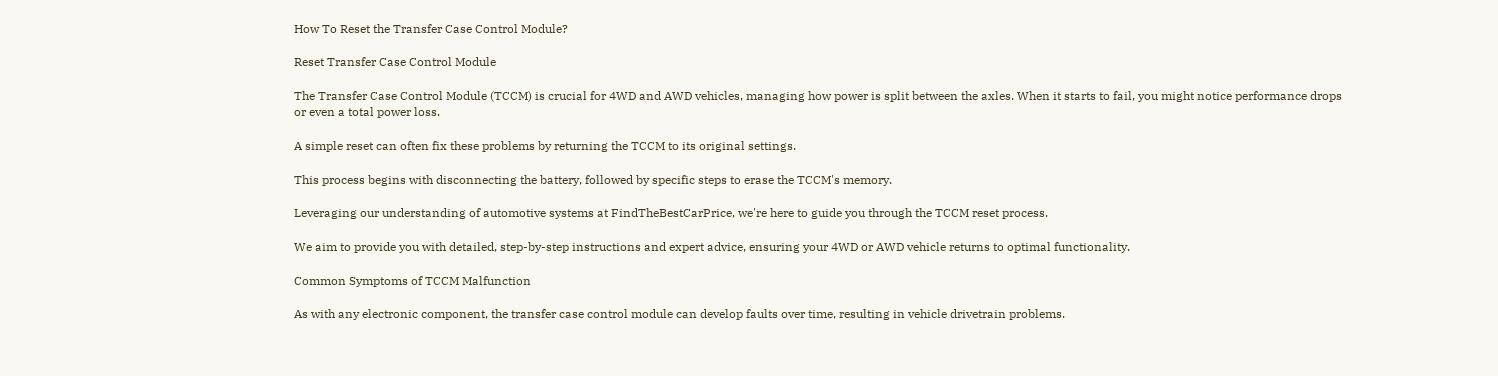How To Reset the Transfer Case Control Module?

Reset Transfer Case Control Module

The Transfer Case Control Module (TCCM) is crucial for 4WD and AWD vehicles, managing how power is split between the axles. When it starts to fail, you might notice performance drops or even a total power loss.

A simple reset can often fix these problems by returning the TCCM to its original settings.

This process begins with disconnecting the battery, followed by specific steps to erase the TCCM's memory.

Leveraging our understanding of automotive systems at FindTheBestCarPrice, we're here to guide you through the TCCM reset process.

We aim to provide you with detailed, step-by-step instructions and expert advice, ensuring your 4WD or AWD vehicle returns to optimal functionality.

Common Symptoms of TCCM Malfunction

As with any electronic component, the transfer case control module can develop faults over time, resulting in vehicle drivetrain problems.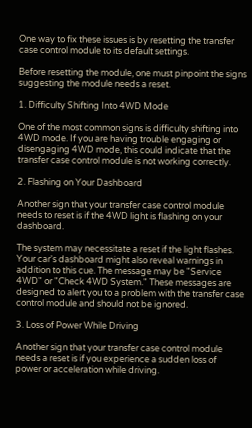One way to fix these issues is by resetting the transfer case control module to its default settings.

Before resetting the module, one must pinpoint the signs suggesting the module needs a reset.

1. Difficulty Shifting Into 4WD Mode

One of the most common signs is difficulty shifting into 4WD mode. If you are having trouble engaging or disengaging 4WD mode, this could indicate that the transfer case control module is not working correctly.

2. Flashing on Your Dashboard

Another sign that your transfer case control module needs to reset is if the 4WD light is flashing on your dashboard.

The system may necessitate a reset if the light flashes. Your car's dashboard might also reveal warnings in addition to this cue. The message may be "Service 4WD" or "Check 4WD System." These messages are designed to alert you to a problem with the transfer case control module and should not be ignored.

3. Loss of Power While Driving

Another sign that your transfer case control module needs a reset is if you experience a sudden loss of power or acceleration while driving.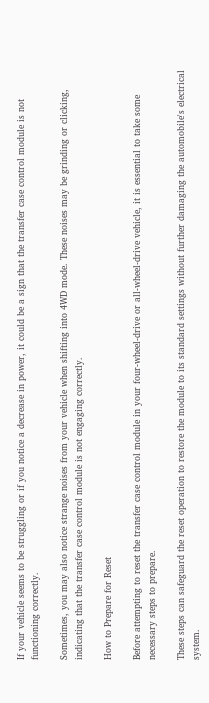If your vehicle seems to be struggling or if you notice a decrease in power, it could be a sign that the transfer case control module is not functioning correctly.

Sometimes, you may also notice strange noises from your vehicle when shifting into 4WD mode. These noises may be grinding or clicking, indicating that the transfer case control module is not engaging correctly.

How to Prepare for Reset

Before attempting to reset the transfer case control module in your four-wheel-drive or all-wheel-drive vehicle, it is essential to take some necessary steps to prepare.

These steps can safeguard the reset operation to restore the module to its standard settings without further damaging the automobile's electrical system.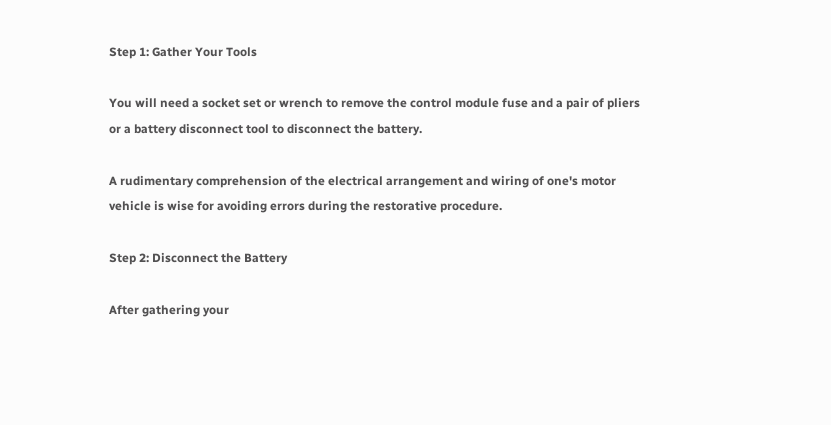Step 1: Gather Your Tools

You will need a socket set or wrench to remove the control module fuse and a pair of pliers or a battery disconnect tool to disconnect the battery.

A rudimentary comprehension of the electrical arrangement and wiring of one's motor vehicle is wise for avoiding errors during the restorative procedure.

Step 2: Disconnect the Battery

After gathering your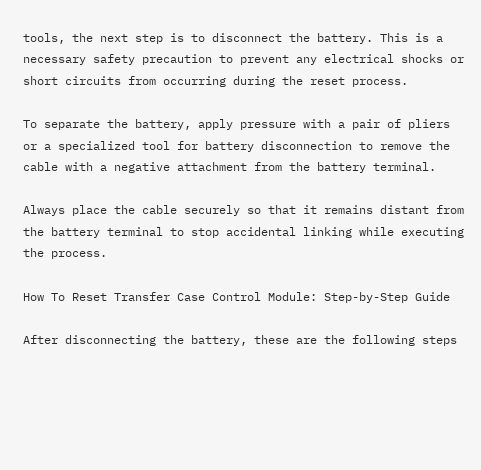tools, the next step is to disconnect the battery. This is a necessary safety precaution to prevent any electrical shocks or short circuits from occurring during the reset process.

To separate the battery, apply pressure with a pair of pliers or a specialized tool for battery disconnection to remove the cable with a negative attachment from the battery terminal.

Always place the cable securely so that it remains distant from the battery terminal to stop accidental linking while executing the process.

How To Reset Transfer Case Control Module: Step-by-Step Guide

After disconnecting the battery, these are the following steps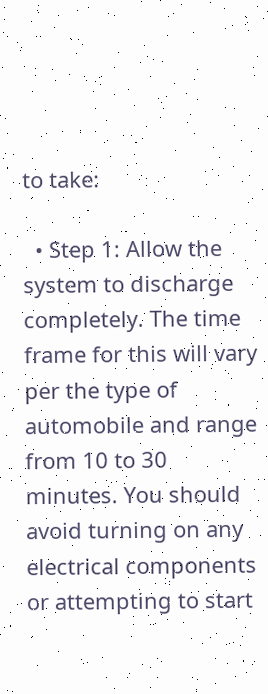to take:

  • Step 1: Allow the system to discharge completely. The time frame for this will vary per the type of automobile and range from 10 to 30 minutes. You should avoid turning on any electrical components or attempting to start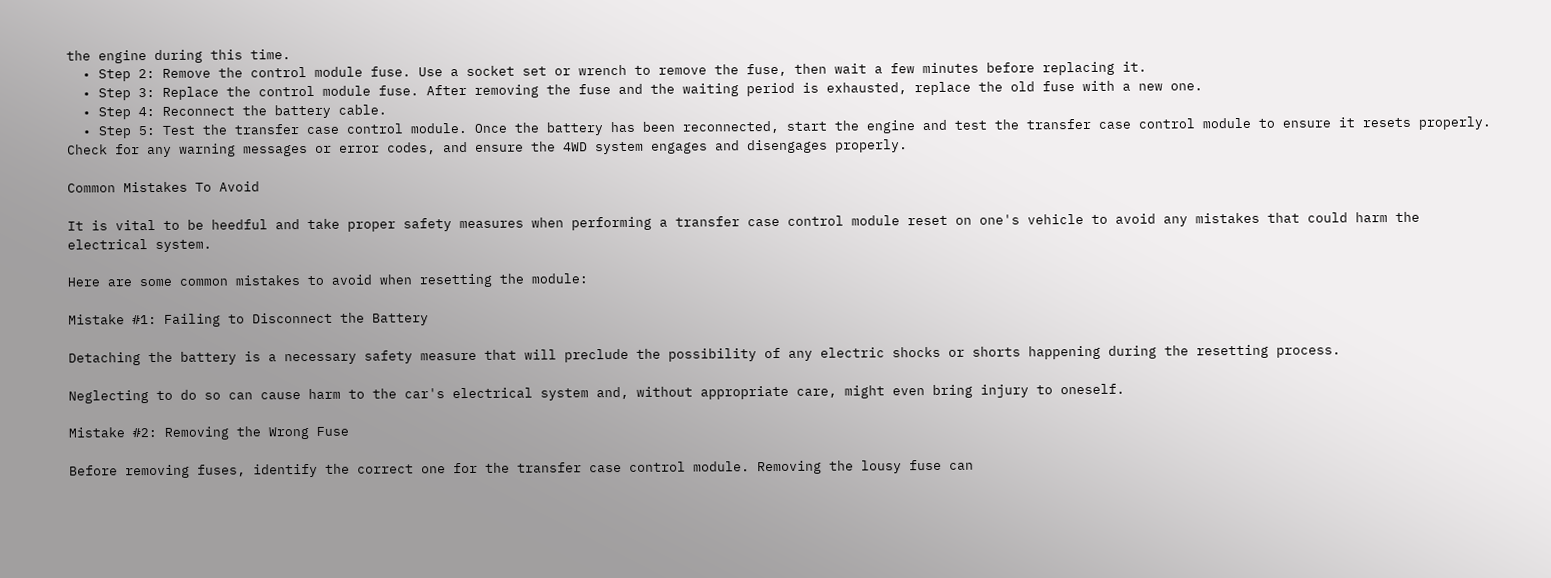the engine during this time.
  • Step 2: Remove the control module fuse. Use a socket set or wrench to remove the fuse, then wait a few minutes before replacing it.
  • Step 3: Replace the control module fuse. After removing the fuse and the waiting period is exhausted, replace the old fuse with a new one.
  • Step 4: Reconnect the battery cable.
  • Step 5: Test the transfer case control module. Once the battery has been reconnected, start the engine and test the transfer case control module to ensure it resets properly. Check for any warning messages or error codes, and ensure the 4WD system engages and disengages properly.

Common Mistakes To Avoid

It is vital to be heedful and take proper safety measures when performing a transfer case control module reset on one's vehicle to avoid any mistakes that could harm the electrical system.

Here are some common mistakes to avoid when resetting the module:

Mistake #1: Failing to Disconnect the Battery

Detaching the battery is a necessary safety measure that will preclude the possibility of any electric shocks or shorts happening during the resetting process.

Neglecting to do so can cause harm to the car's electrical system and, without appropriate care, might even bring injury to oneself.

Mistake #2: Removing the Wrong Fuse

Before removing fuses, identify the correct one for the transfer case control module. Removing the lousy fuse can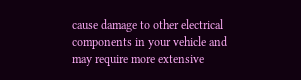cause damage to other electrical components in your vehicle and may require more extensive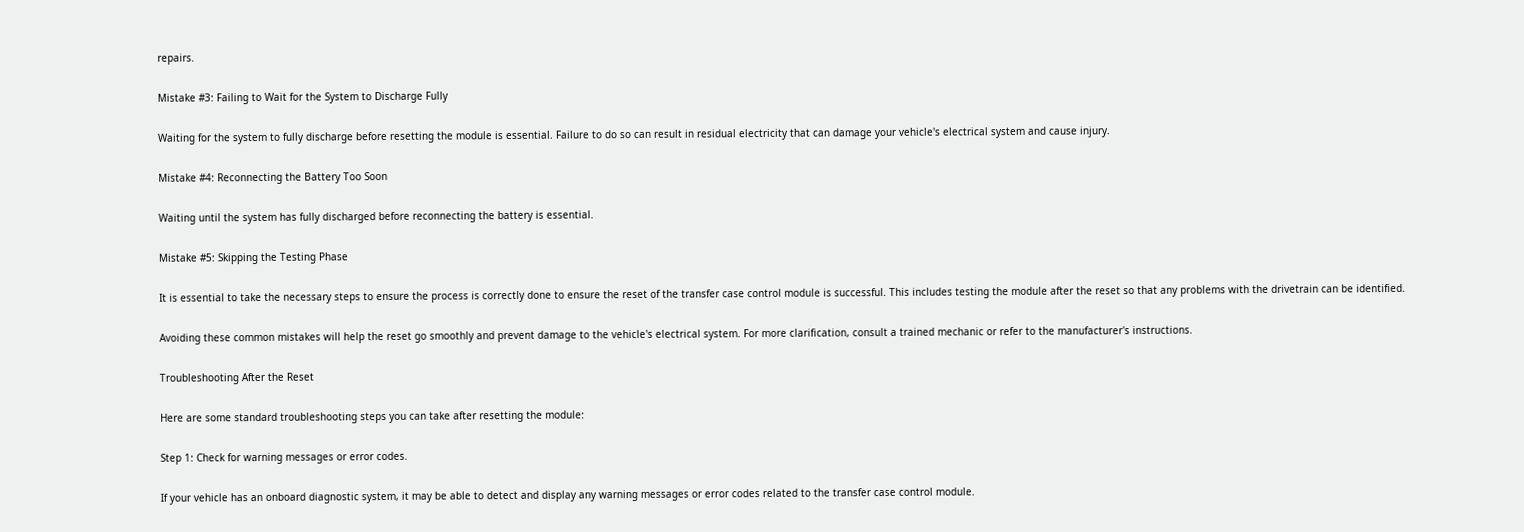repairs.

Mistake #3: Failing to Wait for the System to Discharge Fully

Waiting for the system to fully discharge before resetting the module is essential. Failure to do so can result in residual electricity that can damage your vehicle's electrical system and cause injury.

Mistake #4: Reconnecting the Battery Too Soon

Waiting until the system has fully discharged before reconnecting the battery is essential.

Mistake #5: Skipping the Testing Phase

It is essential to take the necessary steps to ensure the process is correctly done to ensure the reset of the transfer case control module is successful. This includes testing the module after the reset so that any problems with the drivetrain can be identified.

Avoiding these common mistakes will help the reset go smoothly and prevent damage to the vehicle's electrical system. For more clarification, consult a trained mechanic or refer to the manufacturer's instructions.

Troubleshooting After the Reset

Here are some standard troubleshooting steps you can take after resetting the module:

Step 1: Check for warning messages or error codes.

If your vehicle has an onboard diagnostic system, it may be able to detect and display any warning messages or error codes related to the transfer case control module.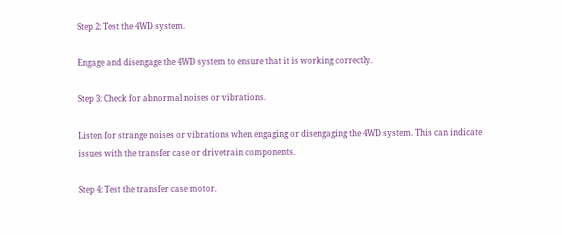Step 2: Test the 4WD system.

Engage and disengage the 4WD system to ensure that it is working correctly.

Step 3: Check for abnormal noises or vibrations.

Listen for strange noises or vibrations when engaging or disengaging the 4WD system. This can indicate issues with the transfer case or drivetrain components.

Step 4: Test the transfer case motor.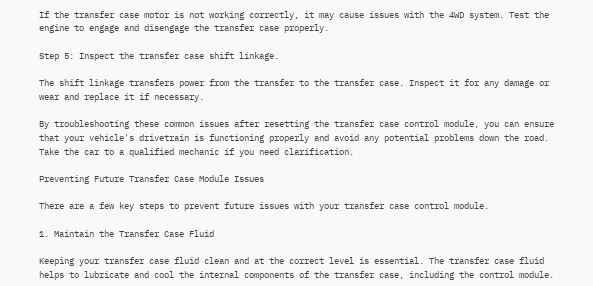If the transfer case motor is not working correctly, it may cause issues with the 4WD system. Test the engine to engage and disengage the transfer case properly.

Step 5: Inspect the transfer case shift linkage.

The shift linkage transfers power from the transfer to the transfer case. Inspect it for any damage or wear and replace it if necessary.

By troubleshooting these common issues after resetting the transfer case control module, you can ensure that your vehicle's drivetrain is functioning properly and avoid any potential problems down the road. Take the car to a qualified mechanic if you need clarification.

Preventing Future Transfer Case Module Issues

There are a few key steps to prevent future issues with your transfer case control module.

1. Maintain the Transfer Case Fluid

Keeping your transfer case fluid clean and at the correct level is essential. The transfer case fluid helps to lubricate and cool the internal components of the transfer case, including the control module.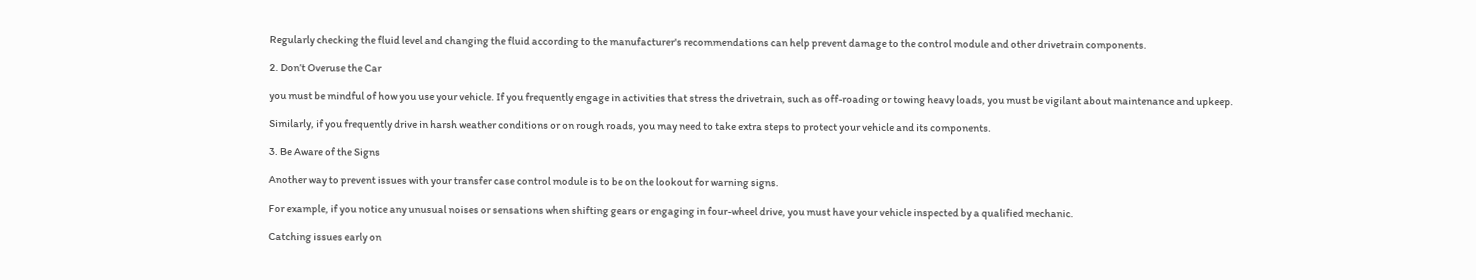Regularly checking the fluid level and changing the fluid according to the manufacturer's recommendations can help prevent damage to the control module and other drivetrain components.

2. Don’t Overuse the Car

you must be mindful of how you use your vehicle. If you frequently engage in activities that stress the drivetrain, such as off-roading or towing heavy loads, you must be vigilant about maintenance and upkeep.

Similarly, if you frequently drive in harsh weather conditions or on rough roads, you may need to take extra steps to protect your vehicle and its components.

3. Be Aware of the Signs

Another way to prevent issues with your transfer case control module is to be on the lookout for warning signs.

For example, if you notice any unusual noises or sensations when shifting gears or engaging in four-wheel drive, you must have your vehicle inspected by a qualified mechanic.

Catching issues early on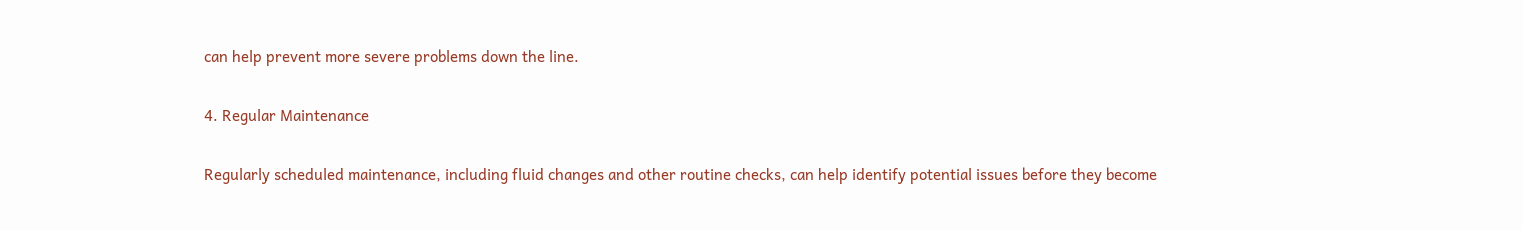can help prevent more severe problems down the line.

4. Regular Maintenance

Regularly scheduled maintenance, including fluid changes and other routine checks, can help identify potential issues before they become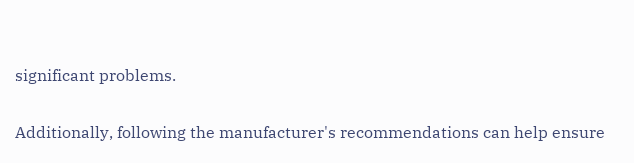significant problems.

Additionally, following the manufacturer's recommendations can help ensure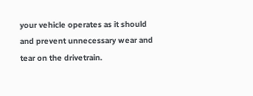your vehicle operates as it should and prevent unnecessary wear and tear on the drivetrain.